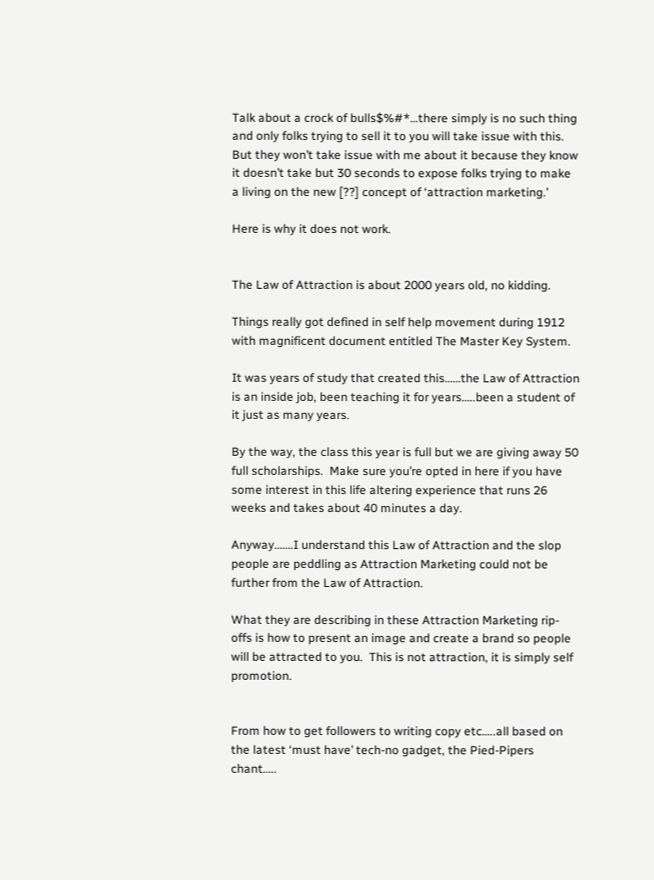Talk about a crock of bulls$%#*…there simply is no such thing and only folks trying to sell it to you will take issue with this.  But they won’t take issue with me about it because they know it doesn’t take but 30 seconds to expose folks trying to make a living on the new [??] concept of ‘attraction marketing.’

Here is why it does not work.


The Law of Attraction is about 2000 years old, no kidding.

Things really got defined in self help movement during 1912 with magnificent document entitled The Master Key System.

It was years of study that created this……the Law of Attraction is an inside job, been teaching it for years…..been a student of it just as many years.

By the way, the class this year is full but we are giving away 50 full scholarships.  Make sure you’re opted in here if you have some interest in this life altering experience that runs 26 weeks and takes about 40 minutes a day.

Anyway…….I understand this Law of Attraction and the slop people are peddling as Attraction Marketing could not be further from the Law of Attraction.

What they are describing in these Attraction Marketing rip-offs is how to present an image and create a brand so people will be attracted to you.  This is not attraction, it is simply self promotion.


From how to get followers to writing copy etc…..all based on the latest ‘must have’ tech-no gadget, the Pied-Pipers chant…..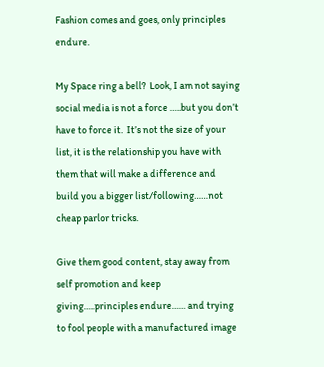Fashion comes and goes, only principles endure.

My Space ring a bell?  Look, I am not saying social media is not a force …..but you don’t have to force it.  It’s not the size of your list, it is the relationship you have with them that will make a difference and build you a bigger list/following……not cheap parlor tricks.

Give them good content, stay away from self promotion and keep giving…..principles endure…… and trying to fool people with a manufactured image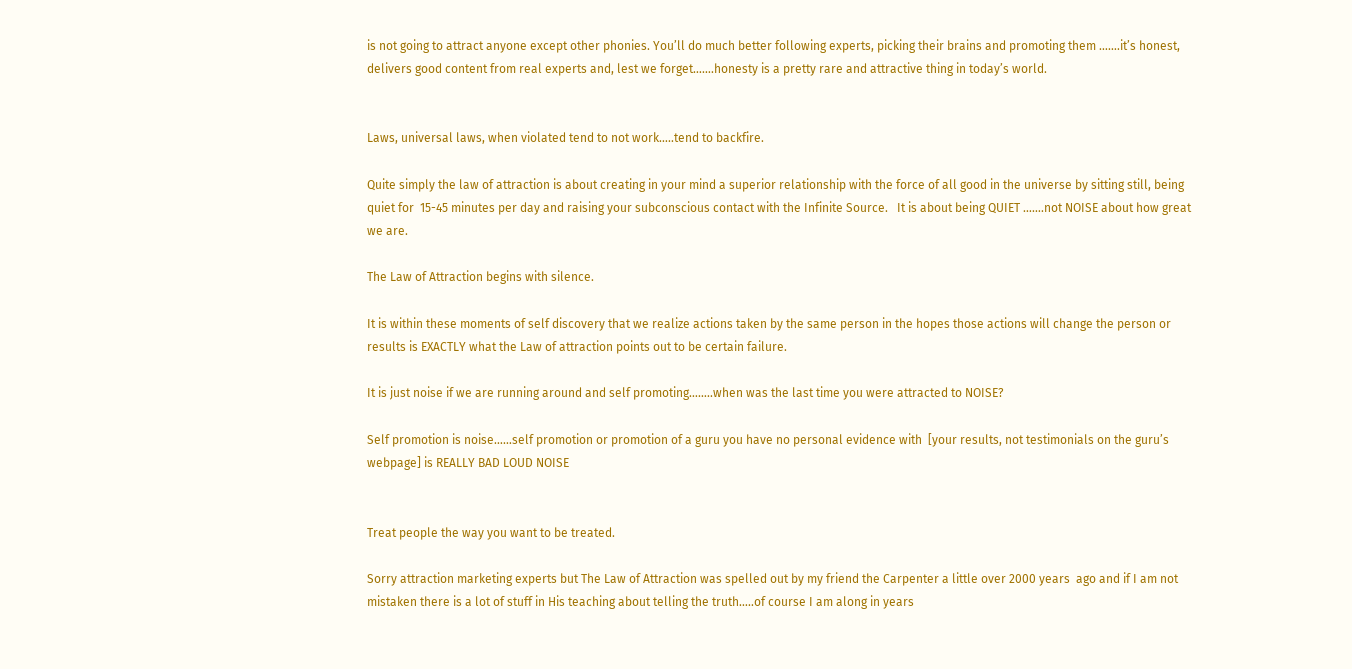is not going to attract anyone except other phonies. You’ll do much better following experts, picking their brains and promoting them …….it’s honest, delivers good content from real experts and, lest we forget…….honesty is a pretty rare and attractive thing in today’s world.


Laws, universal laws, when violated tend to not work…..tend to backfire.

Quite simply the law of attraction is about creating in your mind a superior relationship with the force of all good in the universe by sitting still, being quiet for  15-45 minutes per day and raising your subconscious contact with the Infinite Source.   It is about being QUIET …….not NOISE about how great we are.

The Law of Attraction begins with silence.

It is within these moments of self discovery that we realize actions taken by the same person in the hopes those actions will change the person or results is EXACTLY what the Law of attraction points out to be certain failure.

It is just noise if we are running around and self promoting……..when was the last time you were attracted to NOISE?

Self promotion is noise……self promotion or promotion of a guru you have no personal evidence with  [your results, not testimonials on the guru’s webpage] is REALLY BAD LOUD NOISE


Treat people the way you want to be treated.

Sorry attraction marketing experts but The Law of Attraction was spelled out by my friend the Carpenter a little over 2000 years  ago and if I am not mistaken there is a lot of stuff in His teaching about telling the truth…..of course I am along in years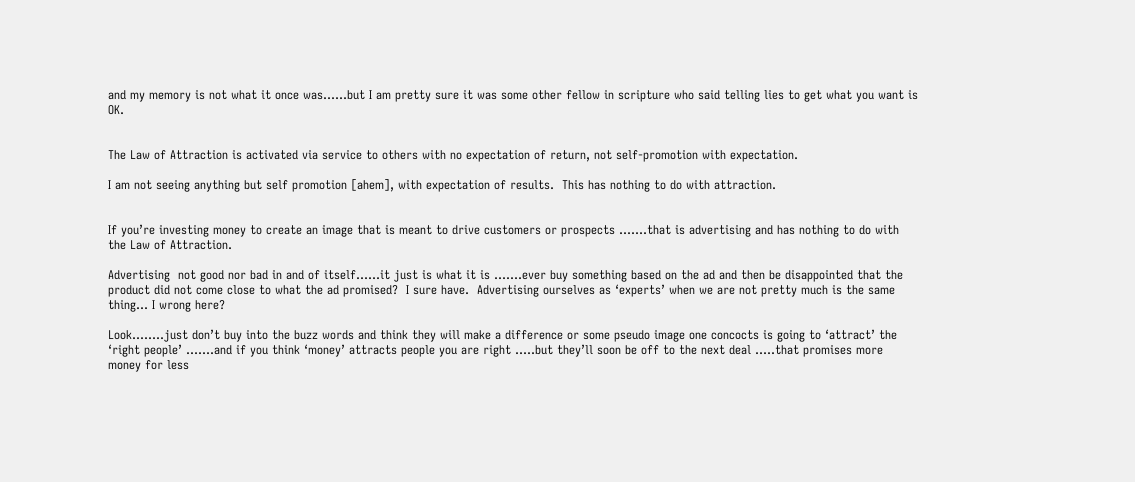and my memory is not what it once was……but I am pretty sure it was some other fellow in scripture who said telling lies to get what you want is OK.


The Law of Attraction is activated via service to others with no expectation of return, not self-promotion with expectation.

I am not seeing anything but self promotion [ahem], with expectation of results.  This has nothing to do with attraction.


If you’re investing money to create an image that is meant to drive customers or prospects …….that is advertising and has nothing to do with the Law of Attraction.

Advertising  not good nor bad in and of itself……it just is what it is …….ever buy something based on the ad and then be disappointed that the product did not come close to what the ad promised?  I sure have.  Advertising ourselves as ‘experts’ when we are not pretty much is the same thing… I wrong here?

Look……..just don’t buy into the buzz words and think they will make a difference or some pseudo image one concocts is going to ‘attract’ the ‘right people’ …….and if you think ‘money’ attracts people you are right …..but they’ll soon be off to the next deal …..that promises more money for less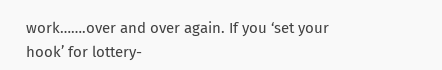work…….over and over again. If you ‘set your hook’ for lottery-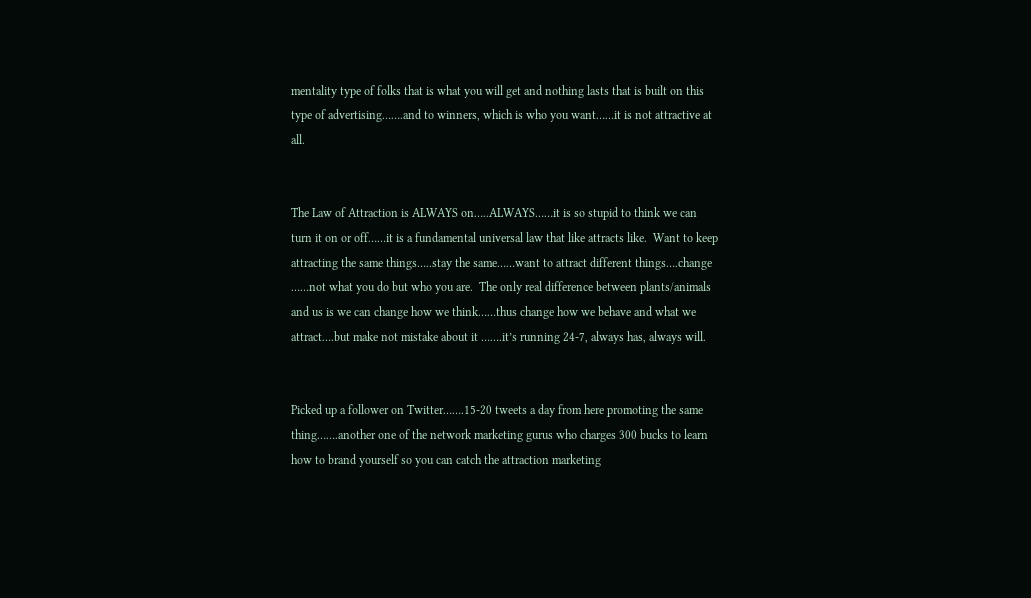mentality type of folks that is what you will get and nothing lasts that is built on this type of advertising…….and to winners, which is who you want……it is not attractive at all.


The Law of Attraction is ALWAYS on…..ALWAYS……it is so stupid to think we can turn it on or off……it is a fundamental universal law that like attracts like.  Want to keep attracting the same things…..stay the same……want to attract different things….change ……not what you do but who you are.  The only real difference between plants/animals and us is we can change how we think……thus change how we behave and what we attract….but make not mistake about it …….it’s running 24-7, always has, always will.


Picked up a follower on Twitter…….15-20 tweets a day from here promoting the same thing…….another one of the network marketing gurus who charges 300 bucks to learn how to brand yourself so you can catch the attraction marketing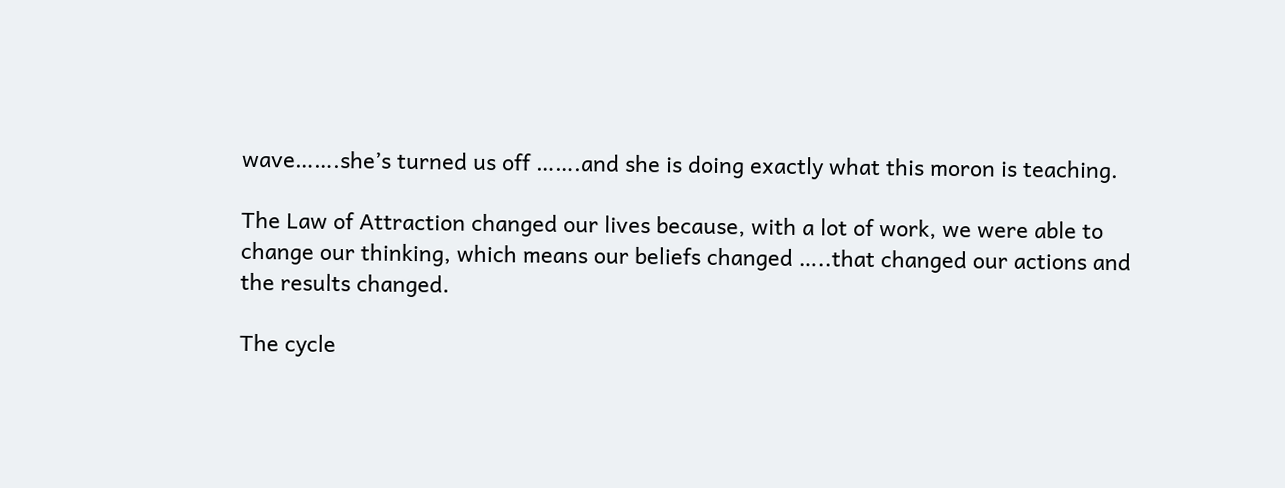wave…….she’s turned us off …….and she is doing exactly what this moron is teaching.

The Law of Attraction changed our lives because, with a lot of work, we were able to change our thinking, which means our beliefs changed …..that changed our actions and the results changed.

The cycle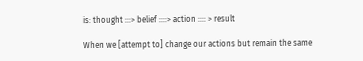is: thought :::> belief ::::> action :::: > result

When we [attempt to] change our actions but remain the same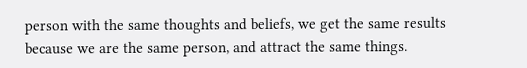person with the same thoughts and beliefs, we get the same results because we are the same person, and attract the same things.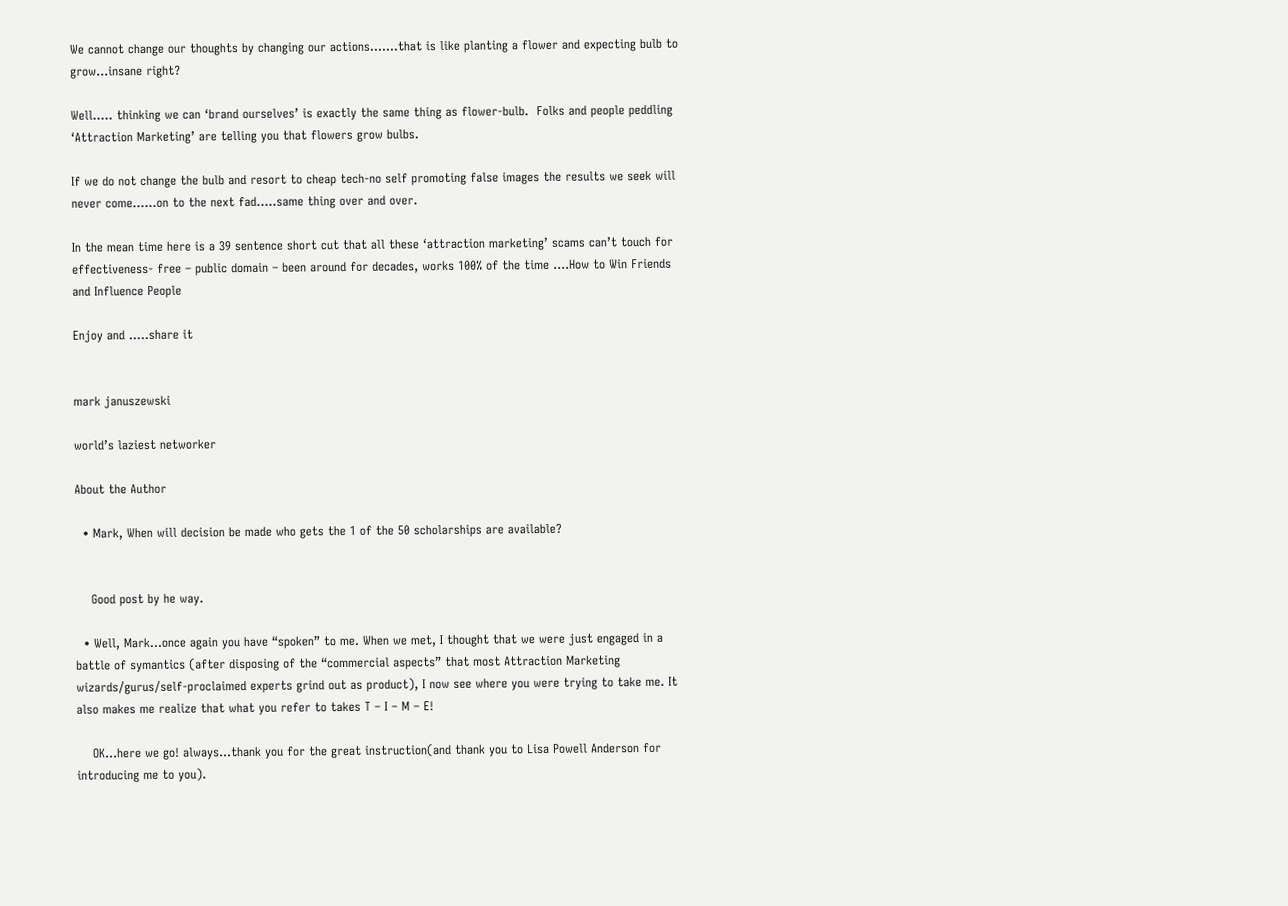We cannot change our thoughts by changing our actions…….that is like planting a flower and expecting bulb to grow…insane right?

Well….. thinking we can ‘brand ourselves’ is exactly the same thing as flower-bulb.  Folks and people peddling ‘Attraction Marketing’ are telling you that flowers grow bulbs.

If we do not change the bulb and resort to cheap tech-no self promoting false images the results we seek will never come……on to the next fad…..same thing over and over.

In the mean time here is a 39 sentence short cut that all these ‘attraction marketing’ scams can’t touch for effectiveness- free – public domain – been around for decades, works 100% of the time ….How to Win Friends and Influence People

Enjoy and …..share it


mark januszewski

world’s laziest networker

About the Author

  • Mark, When will decision be made who gets the 1 of the 50 scholarships are available?


    Good post by he way.

  • Well, Mark…once again you have “spoken” to me. When we met, I thought that we were just engaged in a battle of symantics (after disposing of the “commercial aspects” that most Attraction Marketing wizards/gurus/self-proclaimed experts grind out as product), I now see where you were trying to take me. It also makes me realize that what you refer to takes T – I – M – E!

    OK…here we go! always…thank you for the great instruction(and thank you to Lisa Powell Anderson for introducing me to you).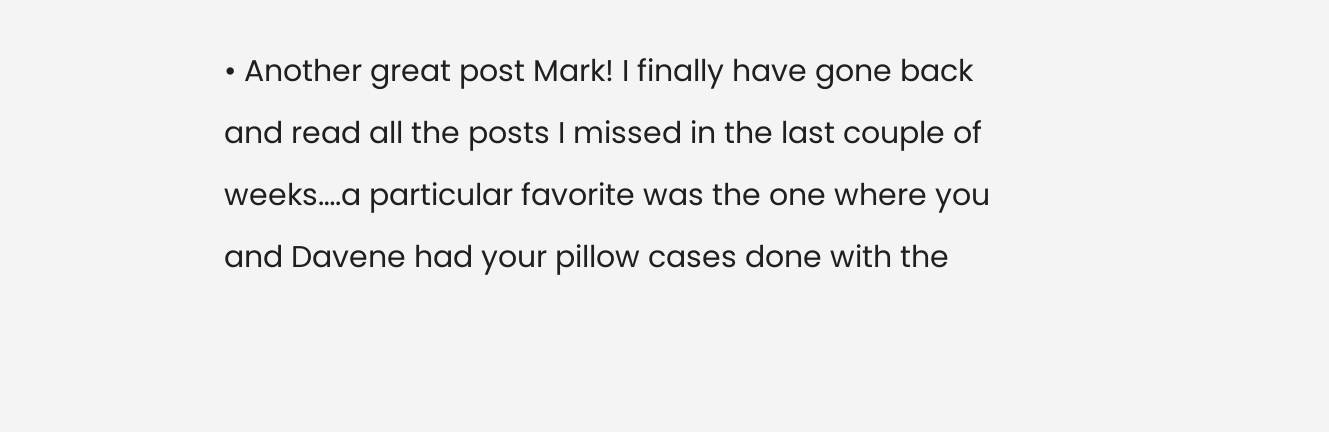• Another great post Mark! I finally have gone back and read all the posts I missed in the last couple of weeks….a particular favorite was the one where you and Davene had your pillow cases done with the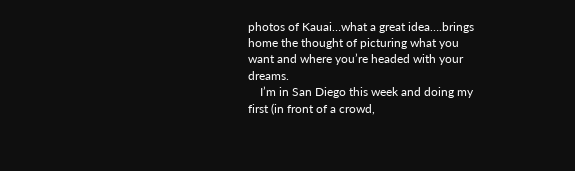photos of Kauai…what a great idea….brings home the thought of picturing what you want and where you’re headed with your dreams.
    I’m in San Diego this week and doing my first (in front of a crowd,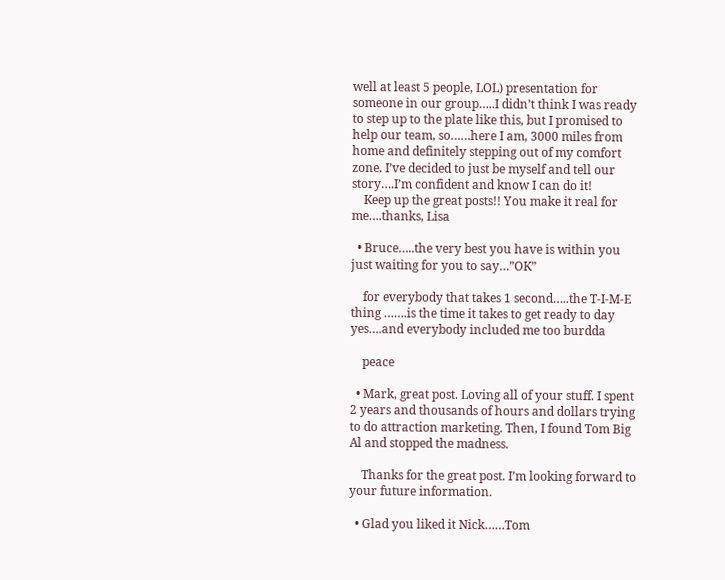well at least 5 people, LOL) presentation for someone in our group…..I didn’t think I was ready to step up to the plate like this, but I promised to help our team, so……here I am, 3000 miles from home and definitely stepping out of my comfort zone. I’ve decided to just be myself and tell our story….I’m confident and know I can do it!
    Keep up the great posts!! You make it real for me….thanks, Lisa

  • Bruce…..the very best you have is within you just waiting for you to say…”OK”

    for everybody that takes 1 second…..the T-I-M-E thing …….is the time it takes to get ready to day yes….and everybody included me too burdda

    peace

  • Mark, great post. Loving all of your stuff. I spent 2 years and thousands of hours and dollars trying to do attraction marketing. Then, I found Tom Big Al and stopped the madness.

    Thanks for the great post. I’m looking forward to your future information.

  • Glad you liked it Nick……Tom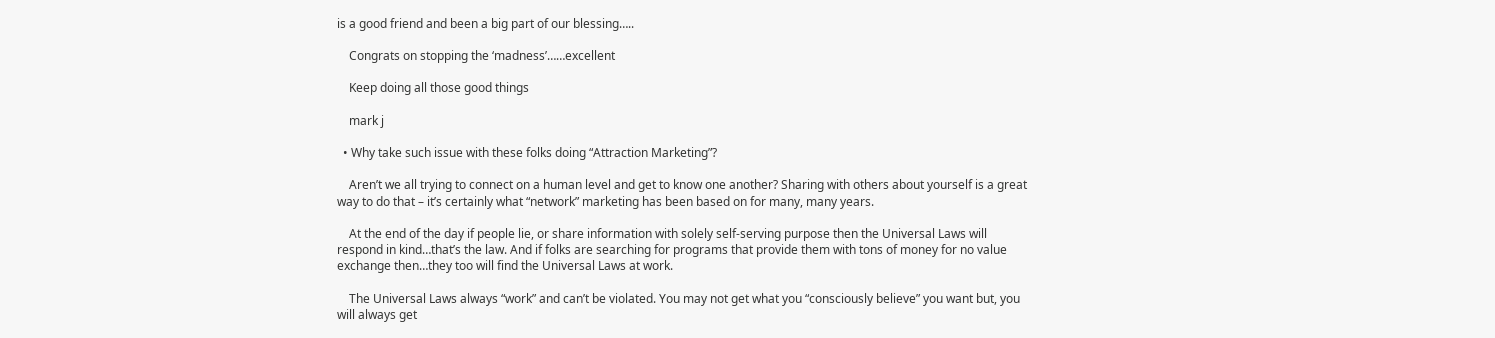is a good friend and been a big part of our blessing…..

    Congrats on stopping the ‘madness’……excellent

    Keep doing all those good things

    mark j

  • Why take such issue with these folks doing “Attraction Marketing”?

    Aren’t we all trying to connect on a human level and get to know one another? Sharing with others about yourself is a great way to do that – it’s certainly what “network” marketing has been based on for many, many years.

    At the end of the day if people lie, or share information with solely self-serving purpose then the Universal Laws will respond in kind…that’s the law. And if folks are searching for programs that provide them with tons of money for no value exchange then…they too will find the Universal Laws at work.

    The Universal Laws always “work” and can’t be violated. You may not get what you “consciously believe” you want but, you will always get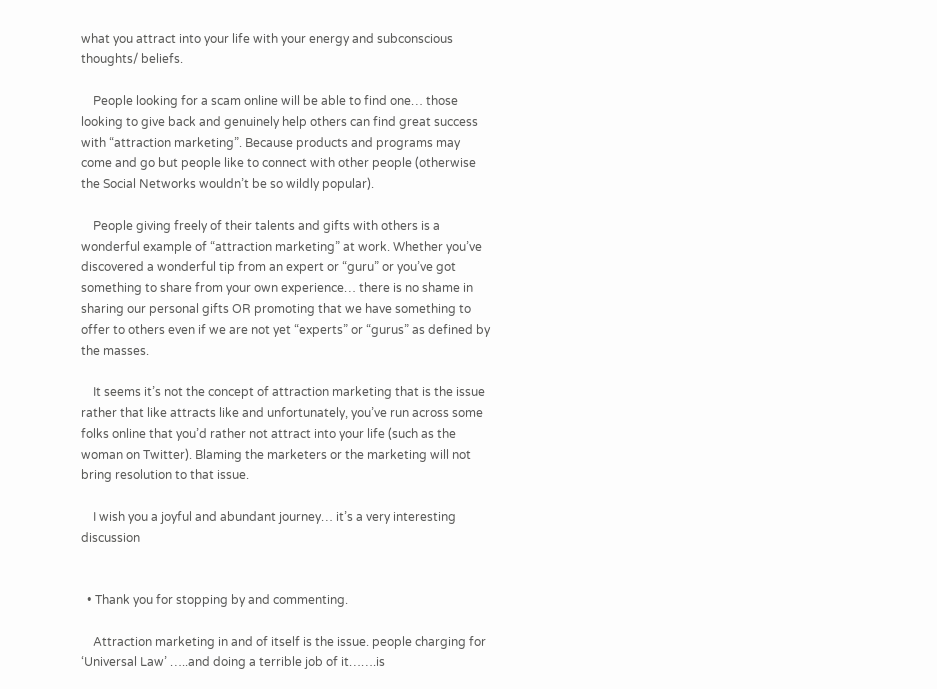what you attract into your life with your energy and subconscious thoughts/ beliefs.

    People looking for a scam online will be able to find one… those looking to give back and genuinely help others can find great success with “attraction marketing”. Because products and programs may come and go but people like to connect with other people (otherwise the Social Networks wouldn’t be so wildly popular).

    People giving freely of their talents and gifts with others is a wonderful example of “attraction marketing” at work. Whether you’ve discovered a wonderful tip from an expert or “guru” or you’ve got something to share from your own experience… there is no shame in sharing our personal gifts OR promoting that we have something to offer to others even if we are not yet “experts” or “gurus” as defined by the masses.

    It seems it’s not the concept of attraction marketing that is the issue rather that like attracts like and unfortunately, you’ve run across some folks online that you’d rather not attract into your life (such as the woman on Twitter). Blaming the marketers or the marketing will not bring resolution to that issue.

    I wish you a joyful and abundant journey… it’s a very interesting discussion


  • Thank you for stopping by and commenting.

    Attraction marketing in and of itself is the issue. people charging for ‘Universal Law’ …..and doing a terrible job of it…….is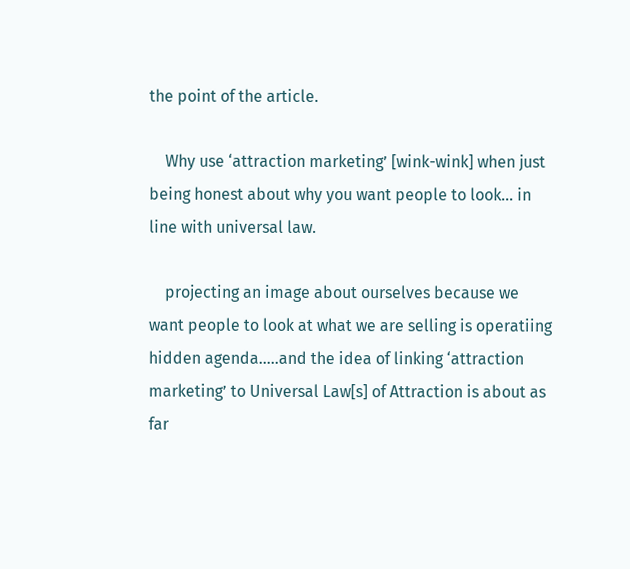the point of the article.

    Why use ‘attraction marketing’ [wink-wink] when just being honest about why you want people to look… in line with universal law.

    projecting an image about ourselves because we want people to look at what we are selling is operatiing hidden agenda…..and the idea of linking ‘attraction marketing’ to Universal Law[s] of Attraction is about as far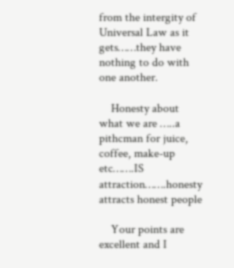from the intergity of Universal Law as it gets……they have nothing to do with one another.

    Honesty about what we are …..a pithcman for juice, coffee, make-up etc…….IS attraction…….honesty attracts honest people

    Your points are excellent and I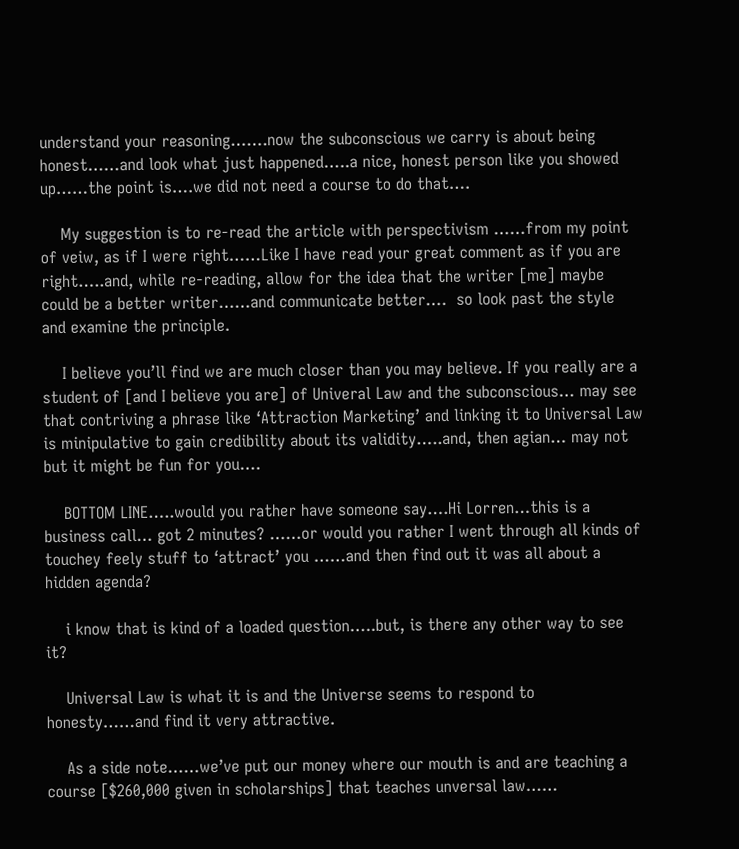understand your reasoning…….now the subconscious we carry is about being honest……and look what just happened…..a nice, honest person like you showed up……the point is….we did not need a course to do that….

    My suggestion is to re-read the article with perspectivism ……from my point of veiw, as if I were right……Like I have read your great comment as if you are right…..and, while re-reading, allow for the idea that the writer [me] maybe could be a better writer……and communicate better….  so look past the style and examine the principle.

    I believe you’ll find we are much closer than you may believe. If you really are a student of [and I believe you are] of Univeral Law and the subconscious… may see that contriving a phrase like ‘Attraction Marketing’ and linking it to Universal Law is minipulative to gain credibility about its validity…..and, then agian… may not but it might be fun for you….

    BOTTOM LINE…..would you rather have someone say….Hi Lorren…this is a business call… got 2 minutes? ……or would you rather I went through all kinds of touchey feely stuff to ‘attract’ you ……and then find out it was all about a hidden agenda?

    i know that is kind of a loaded question…..but, is there any other way to see it?

    Universal Law is what it is and the Universe seems to respond to honesty……and find it very attractive.

    As a side note……we’ve put our money where our mouth is and are teaching a course [$260,000 given in scholarships] that teaches unversal law……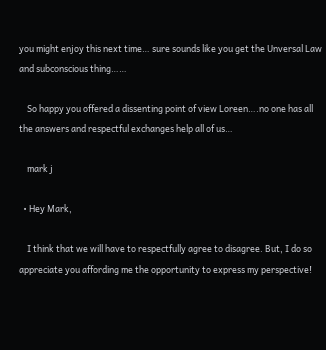you might enjoy this next time… sure sounds like you get the Unversal Law and subconscious thing……

    So happy you offered a dissenting point of view Loreen….no one has all the answers and respectful exchanges help all of us…

    mark j

  • Hey Mark,

    I think that we will have to respectfully agree to disagree. But, I do so appreciate you affording me the opportunity to express my perspective!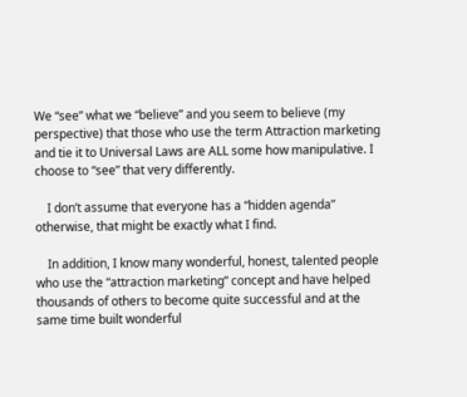We “see” what we “believe” and you seem to believe (my perspective) that those who use the term Attraction marketing and tie it to Universal Laws are ALL some how manipulative. I choose to “see” that very differently.

    I don’t assume that everyone has a “hidden agenda” otherwise, that might be exactly what I find.

    In addition, I know many wonderful, honest, talented people who use the “attraction marketing” concept and have helped thousands of others to become quite successful and at the same time built wonderful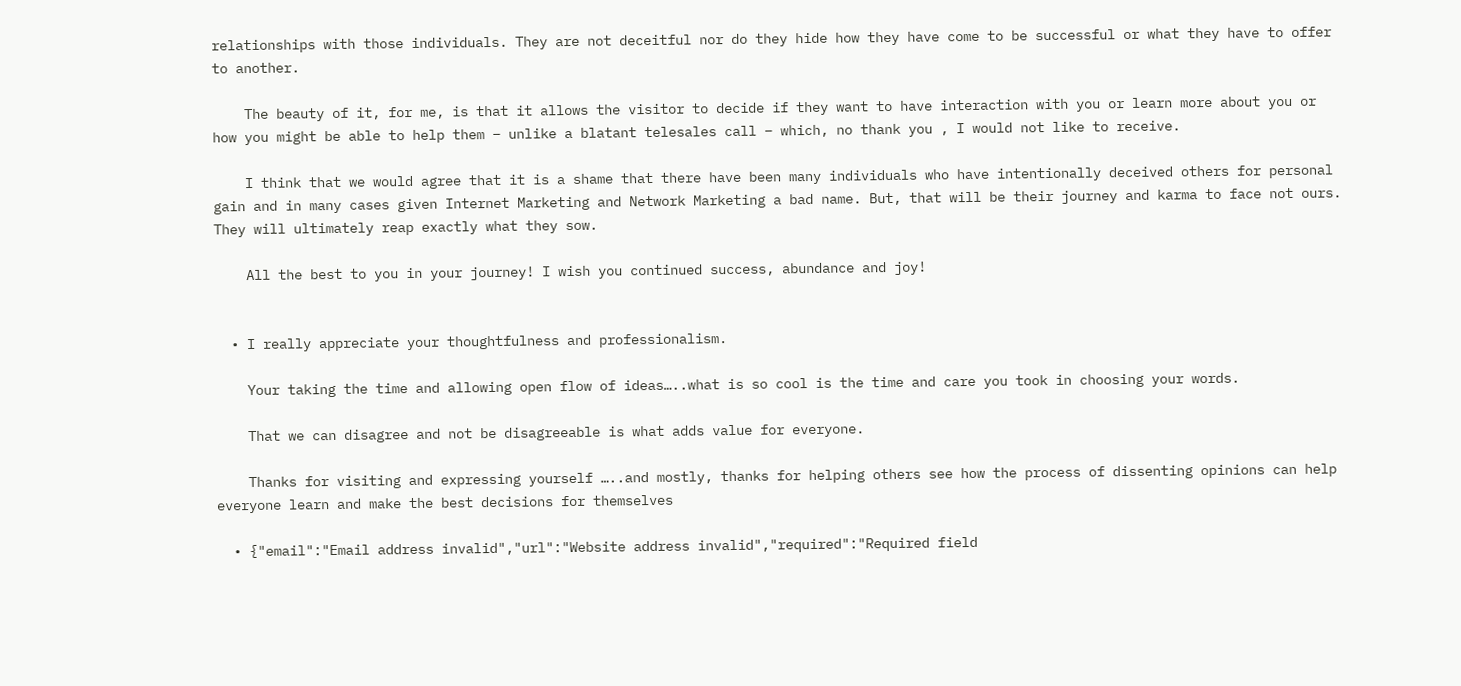relationships with those individuals. They are not deceitful nor do they hide how they have come to be successful or what they have to offer to another.

    The beauty of it, for me, is that it allows the visitor to decide if they want to have interaction with you or learn more about you or how you might be able to help them – unlike a blatant telesales call – which, no thank you , I would not like to receive.

    I think that we would agree that it is a shame that there have been many individuals who have intentionally deceived others for personal gain and in many cases given Internet Marketing and Network Marketing a bad name. But, that will be their journey and karma to face not ours. They will ultimately reap exactly what they sow.

    All the best to you in your journey! I wish you continued success, abundance and joy!


  • I really appreciate your thoughtfulness and professionalism.

    Your taking the time and allowing open flow of ideas…..what is so cool is the time and care you took in choosing your words.

    That we can disagree and not be disagreeable is what adds value for everyone.

    Thanks for visiting and expressing yourself …..and mostly, thanks for helping others see how the process of dissenting opinions can help everyone learn and make the best decisions for themselves

  • {"email":"Email address invalid","url":"Website address invalid","required":"Required field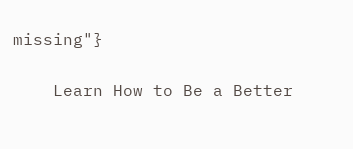missing"}

    Learn How to Be a Better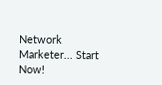Network Marketer... Start Now!